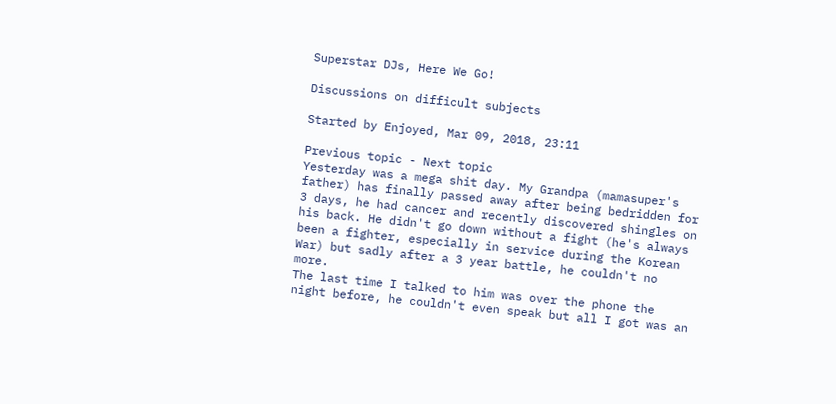Superstar DJs, Here We Go!

Discussions on difficult subjects

Started by Enjoyed, Mar 09, 2018, 23:11

Previous topic - Next topic
Yesterday was a mega shit day. My Grandpa (mamasuper's father) has finally passed away after being bedridden for 3 days, he had cancer and recently discovered shingles on his back. He didn't go down without a fight (he's always been a fighter, especially in service during the Korean War) but sadly after a 3 year battle, he couldn't no more.
The last time I talked to him was over the phone the night before, he couldn't even speak but all I got was an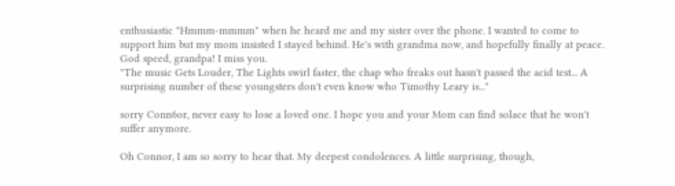enthusiastic "Hmmm-mmmm" when he heard me and my sister over the phone. I wanted to come to support him but my mom insisted I stayed behind. He's with grandma now, and hopefully finally at peace.
God speed, grandpa! I miss you.
"The music Gets Louder, The Lights swirl faster, the chap who freaks out hasn't passed the acid test... A surprising number of these youngsters don't even know who Timothy Leary is..."

sorry Conn6or, never easy to lose a loved one. I hope you and your Mom can find solace that he won't suffer anymore.

Oh Connor, I am so sorry to hear that. My deepest condolences. A little surprising, though,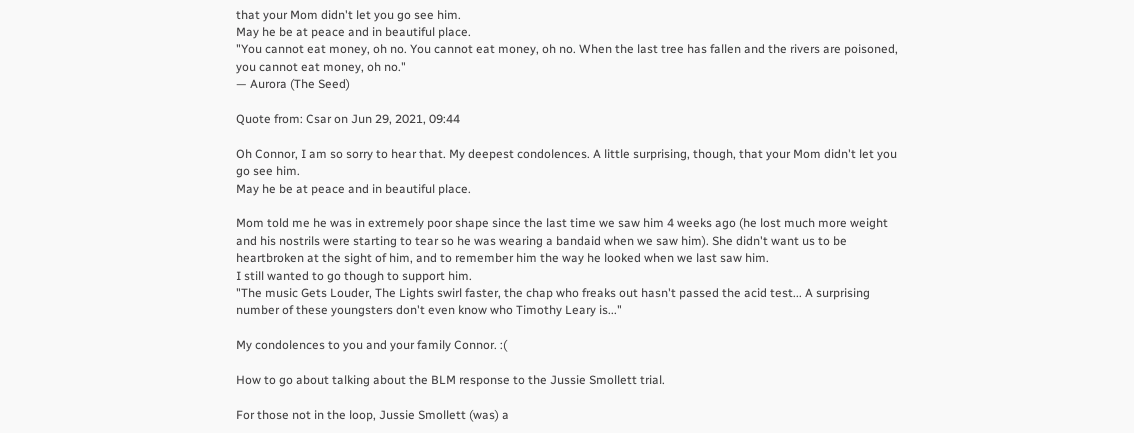that your Mom didn't let you go see him.
May he be at peace and in beautiful place.
"You cannot eat money, oh no. You cannot eat money, oh no. When the last tree has fallen and the rivers are poisoned, you cannot eat money, oh no."
— Aurora (The Seed)

Quote from: Csar on Jun 29, 2021, 09:44

Oh Connor, I am so sorry to hear that. My deepest condolences. A little surprising, though, that your Mom didn't let you go see him.
May he be at peace and in beautiful place.

Mom told me he was in extremely poor shape since the last time we saw him 4 weeks ago (he lost much more weight and his nostrils were starting to tear so he was wearing a bandaid when we saw him). She didn't want us to be heartbroken at the sight of him, and to remember him the way he looked when we last saw him.
I still wanted to go though to support him.
"The music Gets Louder, The Lights swirl faster, the chap who freaks out hasn't passed the acid test... A surprising number of these youngsters don't even know who Timothy Leary is..."

My condolences to you and your family Connor. :(

How to go about talking about the BLM response to the Jussie Smollett trial.

For those not in the loop, Jussie Smollett (was) a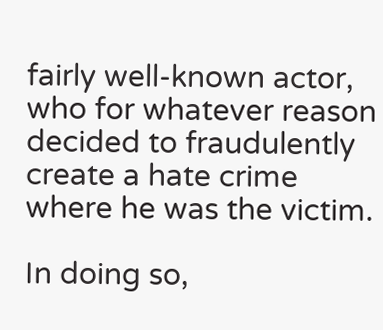fairly well-known actor, who for whatever reason decided to fraudulently create a hate crime where he was the victim.

In doing so,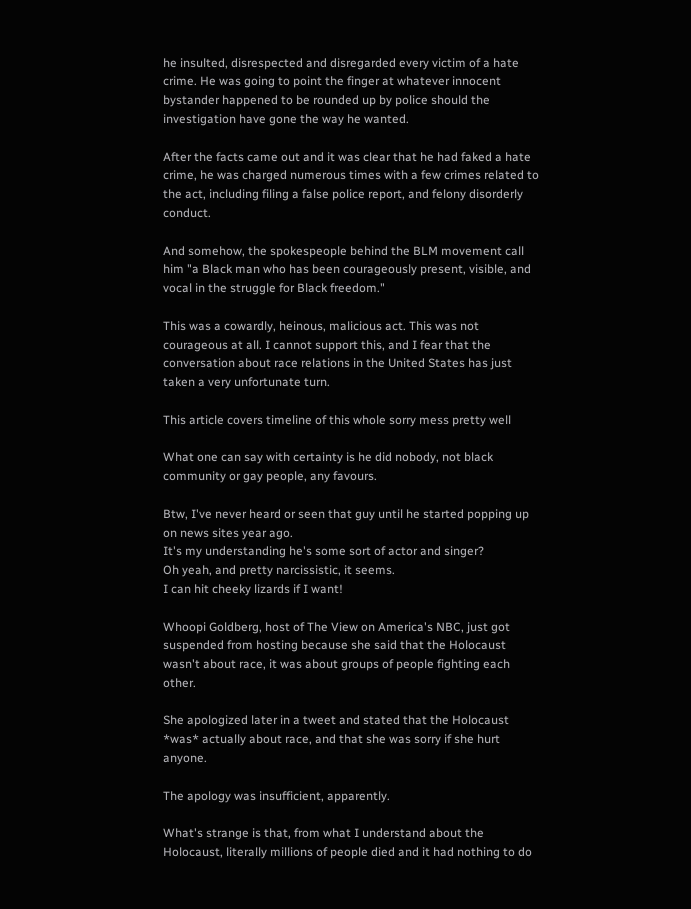he insulted, disrespected and disregarded every victim of a hate crime. He was going to point the finger at whatever innocent bystander happened to be rounded up by police should the investigation have gone the way he wanted.

After the facts came out and it was clear that he had faked a hate crime, he was charged numerous times with a few crimes related to the act, including filing a false police report, and felony disorderly conduct.

And somehow, the spokespeople behind the BLM movement call him "a Black man who has been courageously present, visible, and vocal in the struggle for Black freedom."

This was a cowardly, heinous, malicious act. This was not courageous at all. I cannot support this, and I fear that the conversation about race relations in the United States has just taken a very unfortunate turn.

This article covers timeline of this whole sorry mess pretty well

What one can say with certainty is he did nobody, not black community or gay people, any favours.

Btw, I've never heard or seen that guy until he started popping up on news sites year ago.
It's my understanding he's some sort of actor and singer?
Oh yeah, and pretty narcissistic, it seems.
I can hit cheeky lizards if I want!

Whoopi Goldberg, host of The View on America's NBC, just got suspended from hosting because she said that the Holocaust wasn't about race, it was about groups of people fighting each other.

She apologized later in a tweet and stated that the Holocaust *was* actually about race, and that she was sorry if she hurt anyone.

The apology was insufficient, apparently.

What's strange is that, from what I understand about the Holocaust, literally millions of people died and it had nothing to do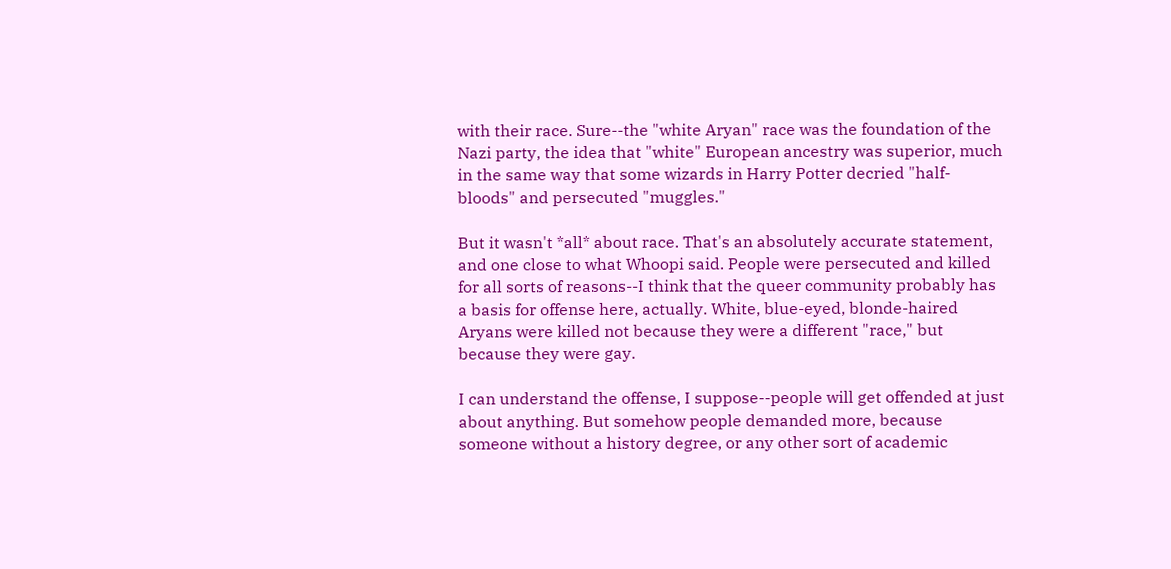with their race. Sure--the "white Aryan" race was the foundation of the Nazi party, the idea that "white" European ancestry was superior, much in the same way that some wizards in Harry Potter decried "half-bloods" and persecuted "muggles."

But it wasn't *all* about race. That's an absolutely accurate statement, and one close to what Whoopi said. People were persecuted and killed for all sorts of reasons--I think that the queer community probably has a basis for offense here, actually. White, blue-eyed, blonde-haired Aryans were killed not because they were a different "race," but because they were gay.

I can understand the offense, I suppose--people will get offended at just about anything. But somehow people demanded more, because someone without a history degree, or any other sort of academic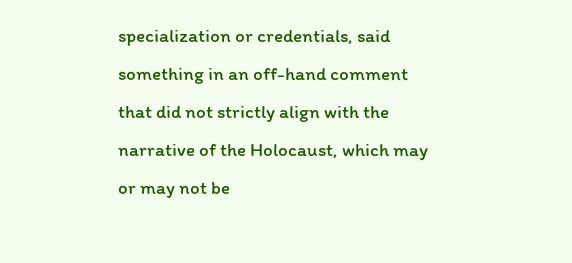specialization or credentials, said something in an off-hand comment that did not strictly align with the narrative of the Holocaust, which may or may not be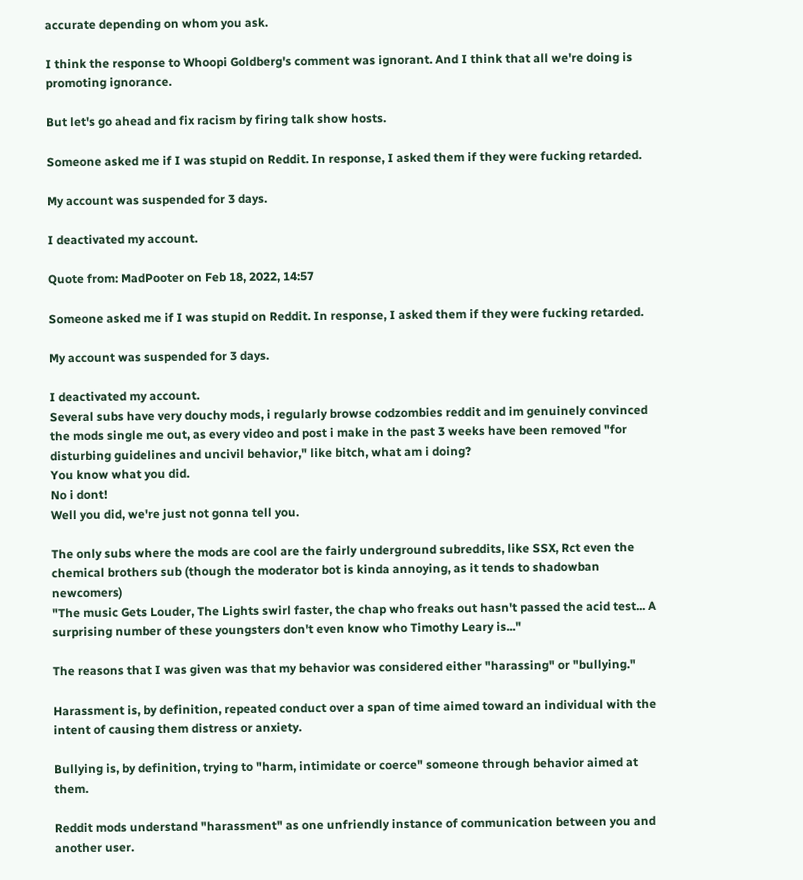accurate depending on whom you ask.

I think the response to Whoopi Goldberg's comment was ignorant. And I think that all we're doing is promoting ignorance.

But let's go ahead and fix racism by firing talk show hosts.

Someone asked me if I was stupid on Reddit. In response, I asked them if they were fucking retarded.

My account was suspended for 3 days.

I deactivated my account.

Quote from: MadPooter on Feb 18, 2022, 14:57

Someone asked me if I was stupid on Reddit. In response, I asked them if they were fucking retarded.

My account was suspended for 3 days.

I deactivated my account.
Several subs have very douchy mods, i regularly browse codzombies reddit and im genuinely convinced the mods single me out, as every video and post i make in the past 3 weeks have been removed "for disturbing guidelines and uncivil behavior," like bitch, what am i doing?
You know what you did.
No i dont!
Well you did, we're just not gonna tell you.

The only subs where the mods are cool are the fairly underground subreddits, like SSX, Rct even the chemical brothers sub (though the moderator bot is kinda annoying, as it tends to shadowban newcomers)
"The music Gets Louder, The Lights swirl faster, the chap who freaks out hasn't passed the acid test... A surprising number of these youngsters don't even know who Timothy Leary is..."

The reasons that I was given was that my behavior was considered either "harassing" or "bullying."

Harassment is, by definition, repeated conduct over a span of time aimed toward an individual with the intent of causing them distress or anxiety.

Bullying is, by definition, trying to "harm, intimidate or coerce" someone through behavior aimed at them.

Reddit mods understand "harassment" as one unfriendly instance of communication between you and another user.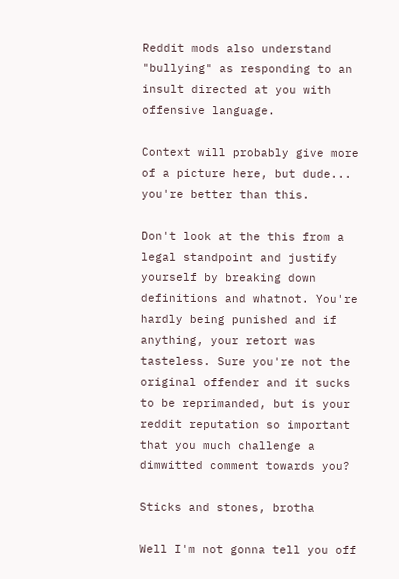Reddit mods also understand "bullying" as responding to an insult directed at you with offensive language.

Context will probably give more of a picture here, but dude... you're better than this.

Don't look at the this from a legal standpoint and justify yourself by breaking down definitions and whatnot. You're hardly being punished and if anything, your retort was tasteless. Sure you're not the original offender and it sucks to be reprimanded, but is your reddit reputation so important that you much challenge a dimwitted comment towards you?

Sticks and stones, brotha

Well I'm not gonna tell you off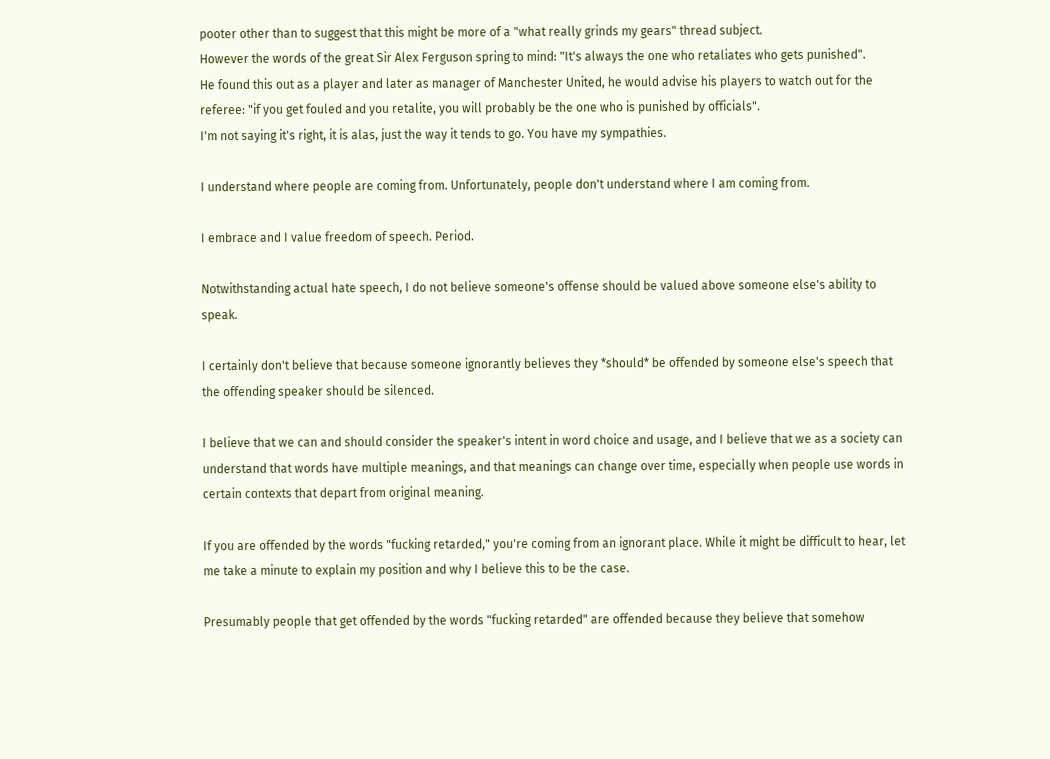pooter other than to suggest that this might be more of a "what really grinds my gears" thread subject.
However the words of the great Sir Alex Ferguson spring to mind: "It's always the one who retaliates who gets punished".
He found this out as a player and later as manager of Manchester United, he would advise his players to watch out for the referee: "if you get fouled and you retalite, you will probably be the one who is punished by officials".
I'm not saying it's right, it is alas, just the way it tends to go. You have my sympathies.

I understand where people are coming from. Unfortunately, people don't understand where I am coming from.

I embrace and I value freedom of speech. Period.

Notwithstanding actual hate speech, I do not believe someone's offense should be valued above someone else's ability to speak.

I certainly don't believe that because someone ignorantly believes they *should* be offended by someone else's speech that the offending speaker should be silenced.

I believe that we can and should consider the speaker's intent in word choice and usage, and I believe that we as a society can understand that words have multiple meanings, and that meanings can change over time, especially when people use words in certain contexts that depart from original meaning.

If you are offended by the words "fucking retarded," you're coming from an ignorant place. While it might be difficult to hear, let me take a minute to explain my position and why I believe this to be the case.

Presumably people that get offended by the words "fucking retarded" are offended because they believe that somehow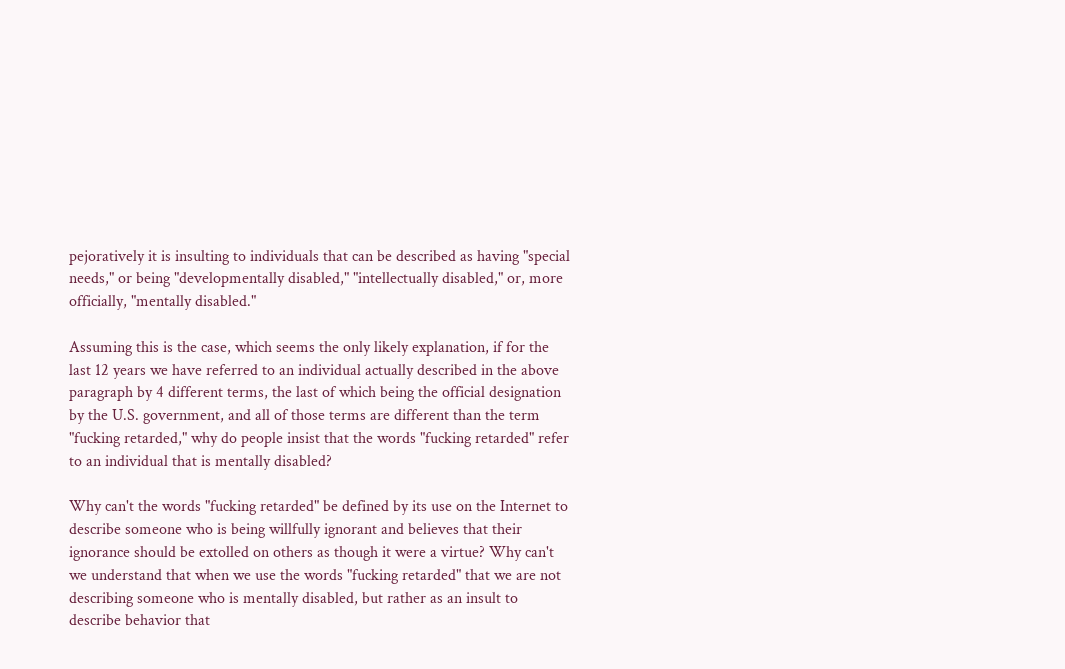pejoratively it is insulting to individuals that can be described as having "special needs," or being "developmentally disabled," "intellectually disabled," or, more officially, "mentally disabled."

Assuming this is the case, which seems the only likely explanation, if for the last 12 years we have referred to an individual actually described in the above paragraph by 4 different terms, the last of which being the official designation by the U.S. government, and all of those terms are different than the term "fucking retarded," why do people insist that the words "fucking retarded" refer to an individual that is mentally disabled?

Why can't the words "fucking retarded" be defined by its use on the Internet to describe someone who is being willfully ignorant and believes that their ignorance should be extolled on others as though it were a virtue? Why can't we understand that when we use the words "fucking retarded" that we are not describing someone who is mentally disabled, but rather as an insult to describe behavior that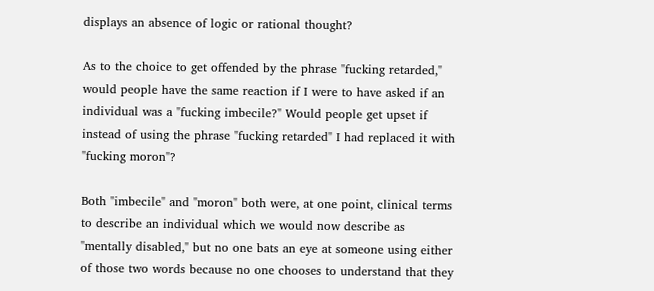displays an absence of logic or rational thought?

As to the choice to get offended by the phrase "fucking retarded," would people have the same reaction if I were to have asked if an individual was a "fucking imbecile?" Would people get upset if instead of using the phrase "fucking retarded" I had replaced it with "fucking moron"?

Both "imbecile" and "moron" both were, at one point, clinical terms to describe an individual which we would now describe as "mentally disabled," but no one bats an eye at someone using either of those two words because no one chooses to understand that they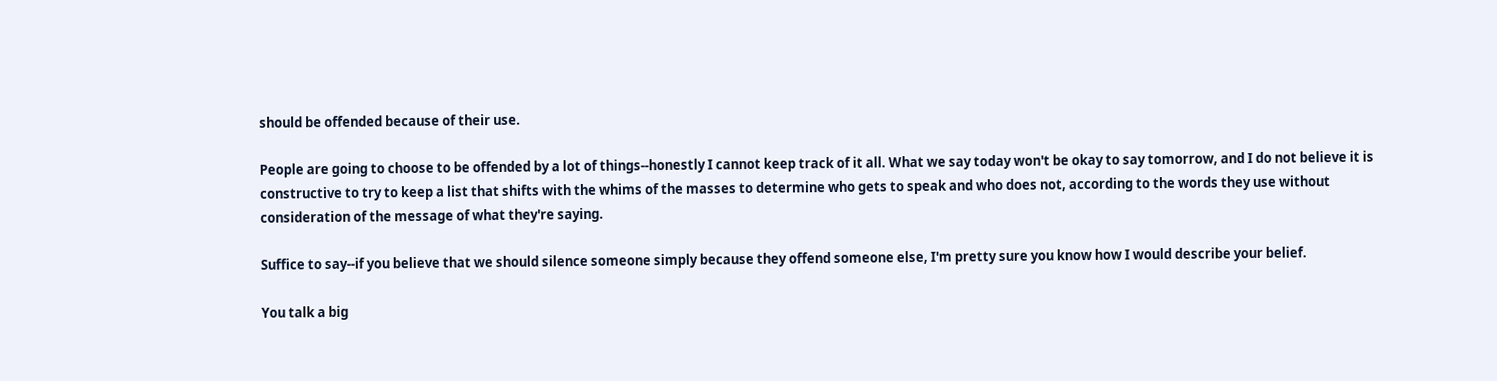should be offended because of their use.

People are going to choose to be offended by a lot of things--honestly I cannot keep track of it all. What we say today won't be okay to say tomorrow, and I do not believe it is constructive to try to keep a list that shifts with the whims of the masses to determine who gets to speak and who does not, according to the words they use without consideration of the message of what they're saying.

Suffice to say--if you believe that we should silence someone simply because they offend someone else, I'm pretty sure you know how I would describe your belief.

You talk a big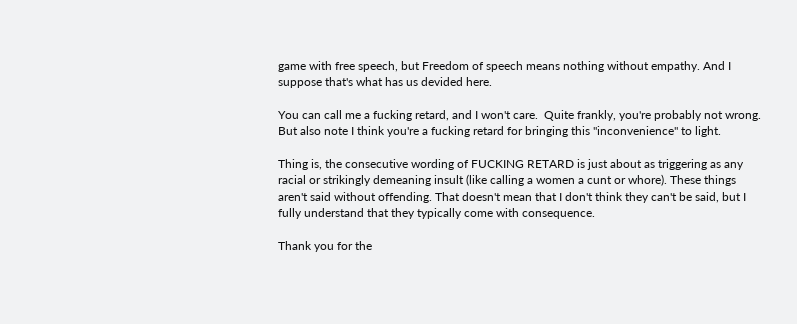game with free speech, but Freedom of speech means nothing without empathy. And I suppose that's what has us devided here.

You can call me a fucking retard, and I won't care.  Quite frankly, you're probably not wrong. But also note I think you're a fucking retard for bringing this "inconvenience" to light.

Thing is, the consecutive wording of FUCKING RETARD is just about as triggering as any racial or strikingly demeaning insult (like calling a women a cunt or whore). These things aren't said without offending. That doesn't mean that I don't think they can't be said, but I fully understand that they typically come with consequence.

Thank you for the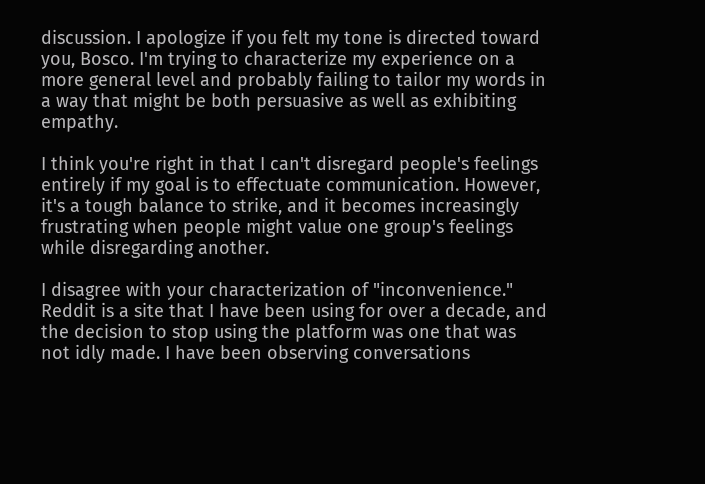discussion. I apologize if you felt my tone is directed toward you, Bosco. I'm trying to characterize my experience on a more general level and probably failing to tailor my words in a way that might be both persuasive as well as exhibiting empathy.

I think you're right in that I can't disregard people's feelings entirely if my goal is to effectuate communication. However, it's a tough balance to strike, and it becomes increasingly frustrating when people might value one group's feelings while disregarding another.

I disagree with your characterization of "inconvenience." Reddit is a site that I have been using for over a decade, and the decision to stop using the platform was one that was not idly made. I have been observing conversations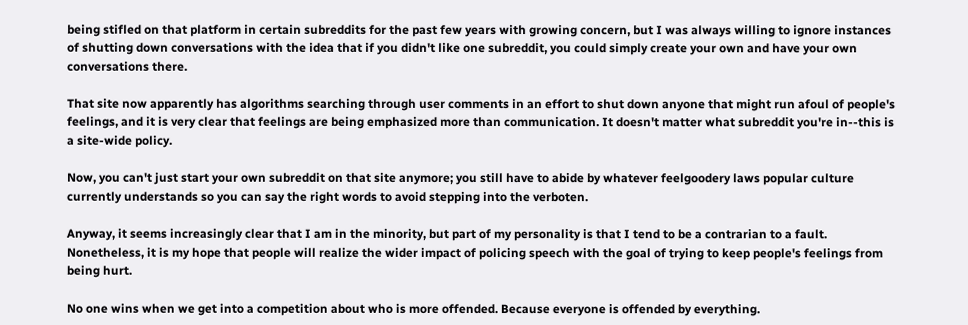being stifled on that platform in certain subreddits for the past few years with growing concern, but I was always willing to ignore instances of shutting down conversations with the idea that if you didn't like one subreddit, you could simply create your own and have your own conversations there.

That site now apparently has algorithms searching through user comments in an effort to shut down anyone that might run afoul of people's feelings, and it is very clear that feelings are being emphasized more than communication. It doesn't matter what subreddit you're in--this is a site-wide policy.

Now, you can't just start your own subreddit on that site anymore; you still have to abide by whatever feelgoodery laws popular culture currently understands so you can say the right words to avoid stepping into the verboten.

Anyway, it seems increasingly clear that I am in the minority, but part of my personality is that I tend to be a contrarian to a fault. Nonetheless, it is my hope that people will realize the wider impact of policing speech with the goal of trying to keep people's feelings from being hurt.

No one wins when we get into a competition about who is more offended. Because everyone is offended by everything.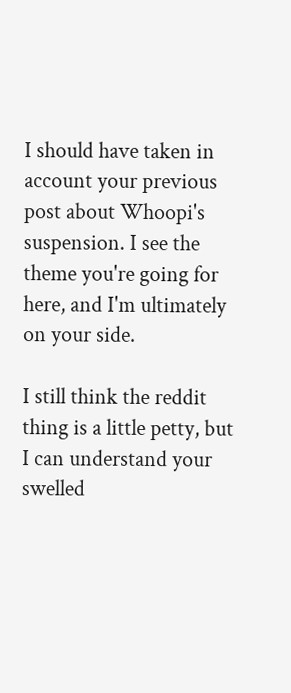I should have taken in account your previous post about Whoopi's suspension. I see the theme you're going for here, and I'm ultimately on your side.

I still think the reddit thing is a little petty, but I can understand your swelled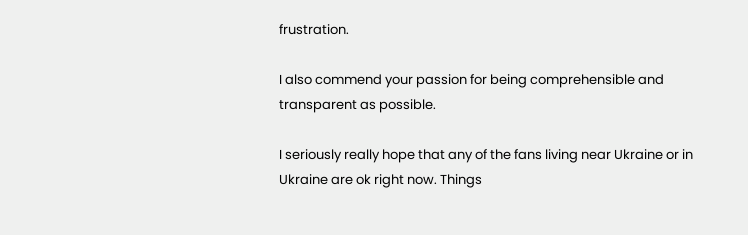frustration.

I also commend your passion for being comprehensible and transparent as possible.

I seriously really hope that any of the fans living near Ukraine or in Ukraine are ok right now. Things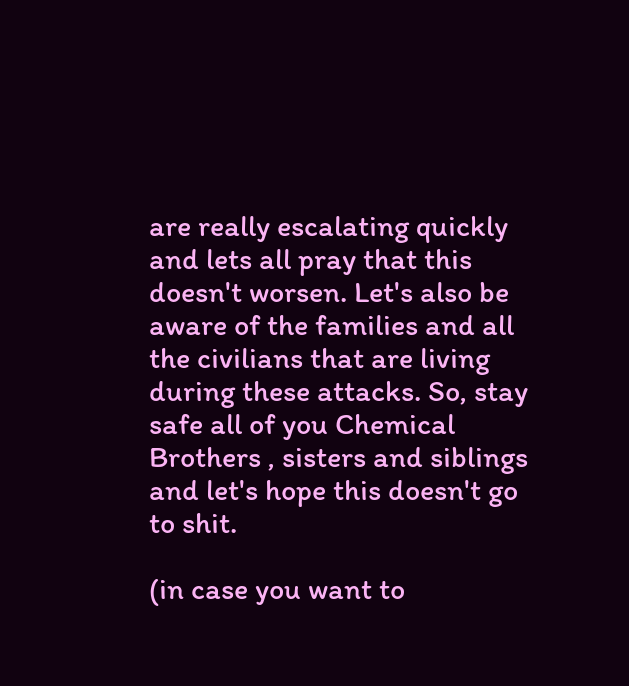are really escalating quickly and lets all pray that this doesn't worsen. Let's also be aware of the families and all the civilians that are living during these attacks. So, stay safe all of you Chemical Brothers , sisters and siblings and let's hope this doesn't go to shit.

(in case you want to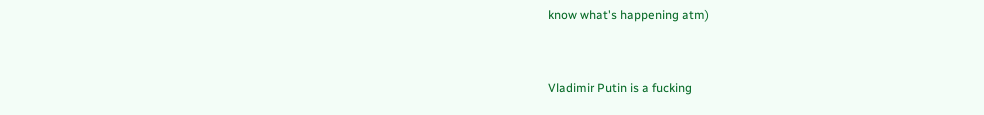know what's happening atm)


Vladimir Putin is a fucking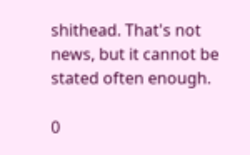shithead. That's not news, but it cannot be stated often enough.

0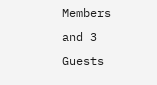Members and 3 Guests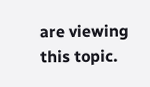are viewing this topic.